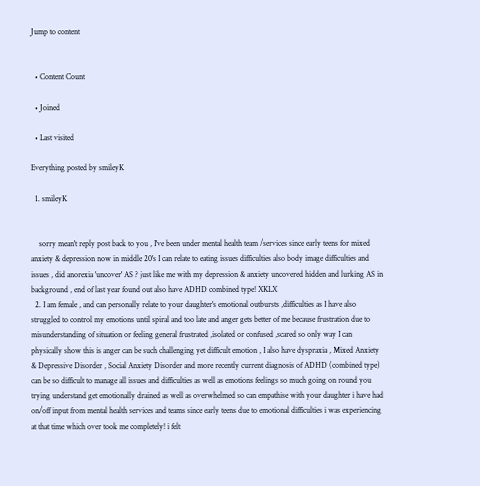Jump to content


  • Content Count

  • Joined

  • Last visited

Everything posted by smileyK

  1. smileyK


    sorry mean't reply post back to you , I've been under mental health team /services since early teens for mixed anxiety & depression now in middle 20's I can relate to eating issues difficulties also body image difficulties and issues , did anorexia 'uncover' AS ? just like me with my depression & anxiety uncovered hidden and lurking AS in background , end of last year found out also have ADHD combined type! XKLX
  2. I am female , and can personally relate to your daughter's emotional outbursts ,difficulties as I have also struggled to control my emotions until spiral and too late and anger gets better of me because frustration due to misunderstanding of situation or feeling general frustrated ,isolated or confused ,scared so only way I can physically show this is anger can be such challenging yet difficult emotion , I also have dyspraxia , Mixed Anxiety & Depressive Disorder , Social Anxiety Disorder and more recently current diagnosis of ADHD (combined type) can be so difficult to manage all issues and difficulties as well as emotions feelings so much going on round you trying understand get emotionally drained as well as overwhelmed so can empathise with your daughter i have had on/off input from mental health services and teams since early teens due to emotional difficulties i was experiencing at that time which over took me completely! i felt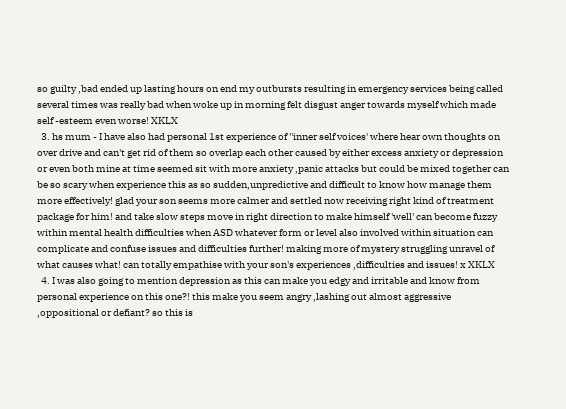so guilty ,bad ended up lasting hours on end my outbursts resulting in emergency services being called several times was really bad when woke up in morning felt disgust anger towards myself which made self -esteem even worse! XKLX
  3. hs mum - I have also had personal 1st experience of ''inner self voices' where hear own thoughts on over drive and can't get rid of them so overlap each other caused by either excess anxiety or depression or even both mine at time seemed sit with more anxiety ,panic attacks but could be mixed together can be so scary when experience this as so sudden,unpredictive and difficult to know how manage them more effectively! glad your son seems more calmer and settled now receiving right kind of treatment package for him! and take slow steps move in right direction to make himself 'well' can become fuzzy within mental health difficulties when ASD whatever form or level also involved within situation can complicate and confuse issues and difficulties further! making more of mystery struggling unravel of what causes what! can totally empathise with your son's experiences ,difficulties and issues! x XKLX
  4. I was also going to mention depression as this can make you edgy and irritable and know from personal experience on this one?! this make you seem angry ,lashing out almost aggressive ,oppositional or defiant? so this is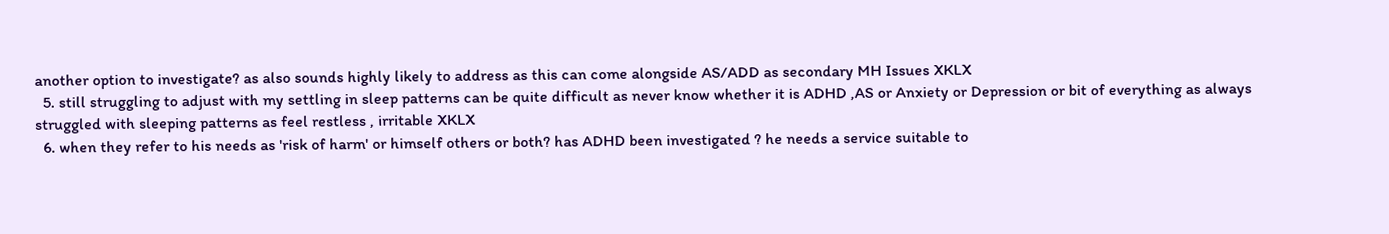another option to investigate? as also sounds highly likely to address as this can come alongside AS/ADD as secondary MH Issues XKLX
  5. still struggling to adjust with my settling in sleep patterns can be quite difficult as never know whether it is ADHD ,AS or Anxiety or Depression or bit of everything as always struggled with sleeping patterns as feel restless , irritable XKLX
  6. when they refer to his needs as 'risk of harm' or himself others or both? has ADHD been investigated ? he needs a service suitable to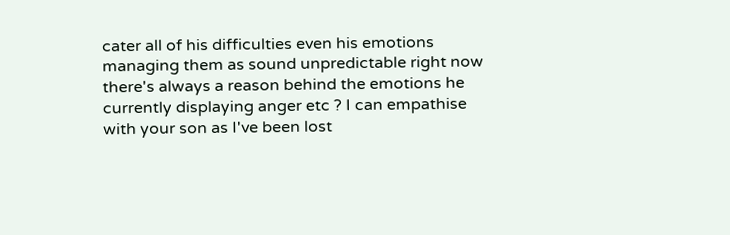cater all of his difficulties even his emotions managing them as sound unpredictable right now there's always a reason behind the emotions he currently displaying anger etc ? I can empathise with your son as I've been lost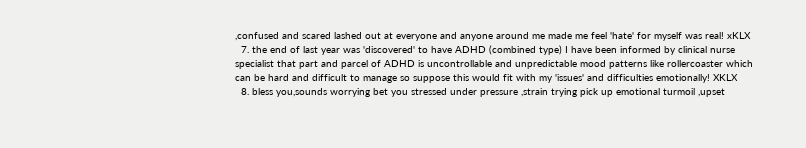,confused and scared lashed out at everyone and anyone around me made me feel 'hate' for myself was real! xKLX
  7. the end of last year was 'discovered' to have ADHD (combined type) I have been informed by clinical nurse specialist that part and parcel of ADHD is uncontrollable and unpredictable mood patterns like rollercoaster which can be hard and difficult to manage so suppose this would fit with my 'issues' and difficulties emotionally! XKLX
  8. bless you,sounds worrying bet you stressed under pressure ,strain trying pick up emotional turmoil ,upset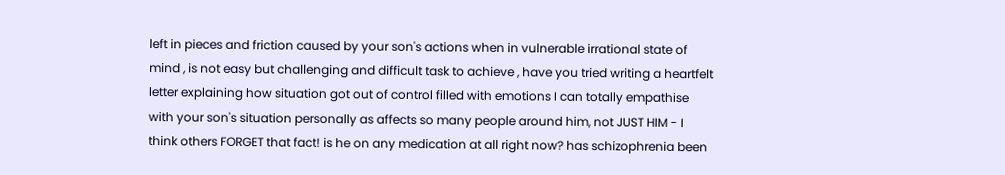left in pieces and friction caused by your son's actions when in vulnerable irrational state of mind , is not easy but challenging and difficult task to achieve , have you tried writing a heartfelt letter explaining how situation got out of control filled with emotions I can totally empathise with your son's situation personally as affects so many people around him, not JUST HIM - I think others FORGET that fact! is he on any medication at all right now? has schizophrenia been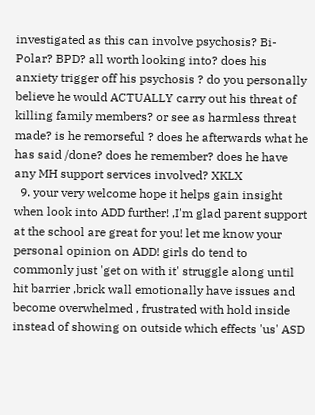investigated as this can involve psychosis? Bi-Polar? BPD? all worth looking into? does his anxiety trigger off his psychosis ? do you personally believe he would ACTUALLY carry out his threat of killing family members? or see as harmless threat made? is he remorseful ? does he afterwards what he has said /done? does he remember? does he have any MH support services involved? XKLX
  9. your very welcome hope it helps gain insight when look into ADD further! ,I'm glad parent support at the school are great for you! let me know your personal opinion on ADD! girls do tend to commonly just 'get on with it' struggle along until hit barrier ,brick wall emotionally have issues and become overwhelmed , frustrated with hold inside instead of showing on outside which effects 'us' ASD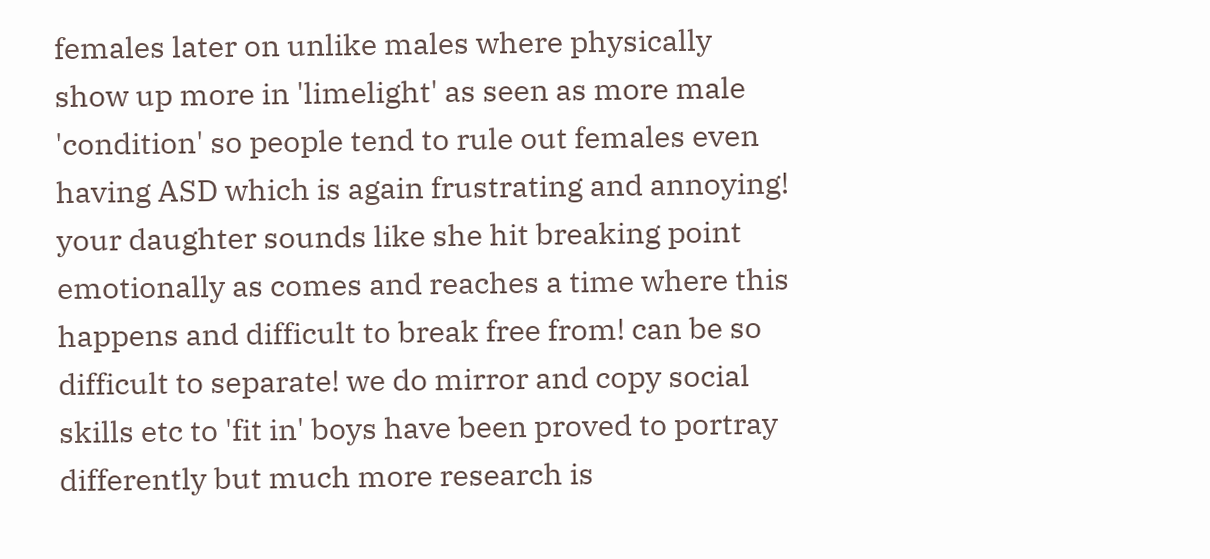females later on unlike males where physically show up more in 'limelight' as seen as more male 'condition' so people tend to rule out females even having ASD which is again frustrating and annoying! your daughter sounds like she hit breaking point emotionally as comes and reaches a time where this happens and difficult to break free from! can be so difficult to separate! we do mirror and copy social skills etc to 'fit in' boys have been proved to portray differently but much more research is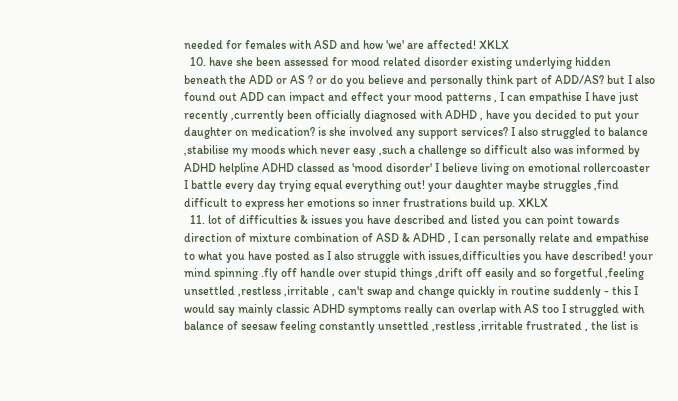needed for females with ASD and how 'we' are affected! XKLX
  10. have she been assessed for mood related disorder existing underlying hidden beneath the ADD or AS ? or do you believe and personally think part of ADD/AS? but I also found out ADD can impact and effect your mood patterns , I can empathise I have just recently ,currently been officially diagnosed with ADHD , have you decided to put your daughter on medication? is she involved any support services? I also struggled to balance ,stabilise my moods which never easy ,such a challenge so difficult also was informed by ADHD helpline ADHD classed as 'mood disorder' I believe living on emotional rollercoaster I battle every day trying equal everything out! your daughter maybe struggles ,find difficult to express her emotions so inner frustrations build up. XKLX
  11. lot of difficulties & issues you have described and listed you can point towards direction of mixture combination of ASD & ADHD , I can personally relate and empathise to what you have posted as I also struggle with issues,difficulties you have described! your mind spinning .fly off handle over stupid things ,drift off easily and so forgetful ,feeling unsettled ,restless ,irritable , can't swap and change quickly in routine suddenly - this I would say mainly classic ADHD symptoms really can overlap with AS too I struggled with balance of seesaw feeling constantly unsettled ,restless ,irritable frustrated , the list is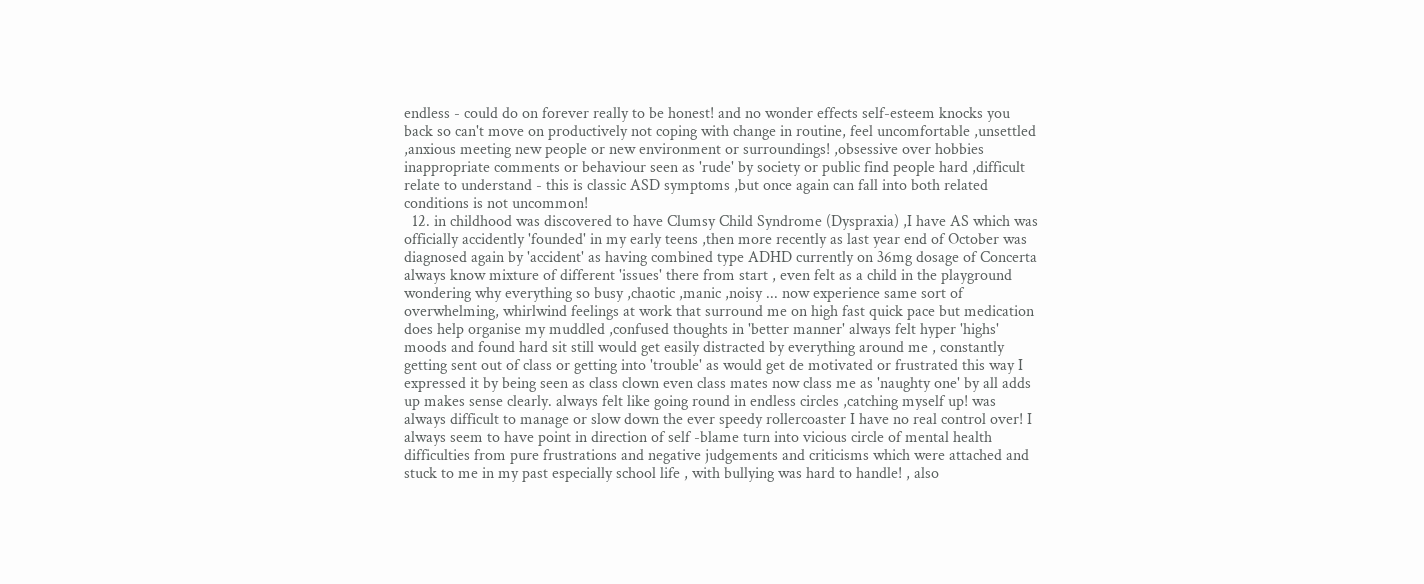endless - could do on forever really to be honest! and no wonder effects self-esteem knocks you back so can't move on productively not coping with change in routine, feel uncomfortable ,unsettled ,anxious meeting new people or new environment or surroundings! ,obsessive over hobbies inappropriate comments or behaviour seen as 'rude' by society or public find people hard ,difficult relate to understand - this is classic ASD symptoms ,but once again can fall into both related conditions is not uncommon!
  12. in childhood was discovered to have Clumsy Child Syndrome (Dyspraxia) ,I have AS which was officially accidently 'founded' in my early teens ,then more recently as last year end of October was diagnosed again by 'accident' as having combined type ADHD currently on 36mg dosage of Concerta always know mixture of different 'issues' there from start , even felt as a child in the playground wondering why everything so busy ,chaotic ,manic ,noisy ... now experience same sort of overwhelming, whirlwind feelings at work that surround me on high fast quick pace but medication does help organise my muddled ,confused thoughts in 'better manner' always felt hyper 'highs' moods and found hard sit still would get easily distracted by everything around me , constantly getting sent out of class or getting into 'trouble' as would get de motivated or frustrated this way I expressed it by being seen as class clown even class mates now class me as 'naughty one' by all adds up makes sense clearly. always felt like going round in endless circles ,catching myself up! was always difficult to manage or slow down the ever speedy rollercoaster I have no real control over! I always seem to have point in direction of self -blame turn into vicious circle of mental health difficulties from pure frustrations and negative judgements and criticisms which were attached and stuck to me in my past especially school life , with bullying was hard to handle! , also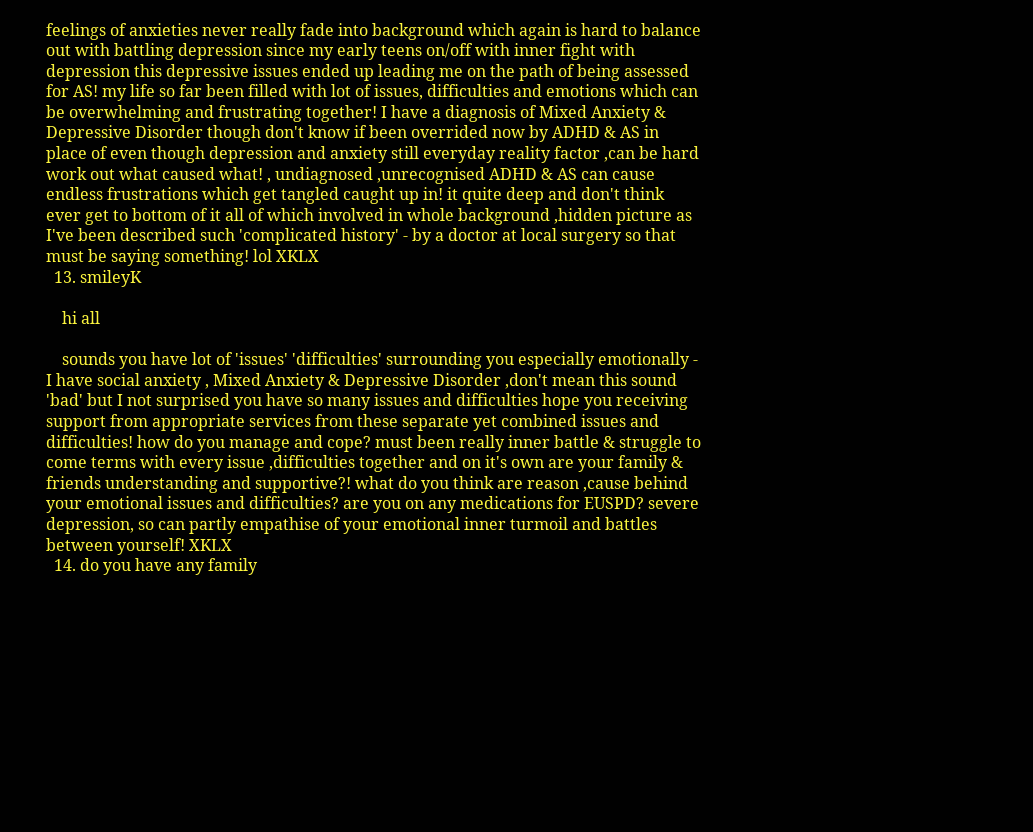feelings of anxieties never really fade into background which again is hard to balance out with battling depression since my early teens on/off with inner fight with depression this depressive issues ended up leading me on the path of being assessed for AS! my life so far been filled with lot of issues, difficulties and emotions which can be overwhelming and frustrating together! I have a diagnosis of Mixed Anxiety & Depressive Disorder though don't know if been overrided now by ADHD & AS in place of even though depression and anxiety still everyday reality factor ,can be hard work out what caused what! , undiagnosed ,unrecognised ADHD & AS can cause endless frustrations which get tangled caught up in! it quite deep and don't think ever get to bottom of it all of which involved in whole background ,hidden picture as I've been described such 'complicated history' - by a doctor at local surgery so that must be saying something! lol XKLX
  13. smileyK

    hi all

    sounds you have lot of 'issues' 'difficulties' surrounding you especially emotionally - I have social anxiety , Mixed Anxiety & Depressive Disorder ,don't mean this sound 'bad' but I not surprised you have so many issues and difficulties hope you receiving support from appropriate services from these separate yet combined issues and difficulties! how do you manage and cope? must been really inner battle & struggle to come terms with every issue ,difficulties together and on it's own are your family & friends understanding and supportive?! what do you think are reason ,cause behind your emotional issues and difficulties? are you on any medications for EUSPD? severe depression, so can partly empathise of your emotional inner turmoil and battles between yourself! XKLX
  14. do you have any family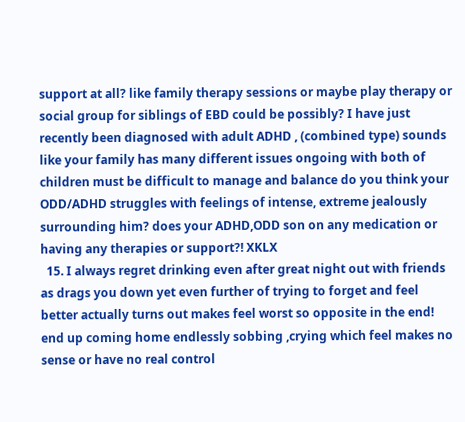support at all? like family therapy sessions or maybe play therapy or social group for siblings of EBD could be possibly? I have just recently been diagnosed with adult ADHD , (combined type) sounds like your family has many different issues ongoing with both of children must be difficult to manage and balance do you think your ODD/ADHD struggles with feelings of intense, extreme jealously surrounding him? does your ADHD,ODD son on any medication or having any therapies or support?! XKLX
  15. I always regret drinking even after great night out with friends as drags you down yet even further of trying to forget and feel better actually turns out makes feel worst so opposite in the end! end up coming home endlessly sobbing ,crying which feel makes no sense or have no real control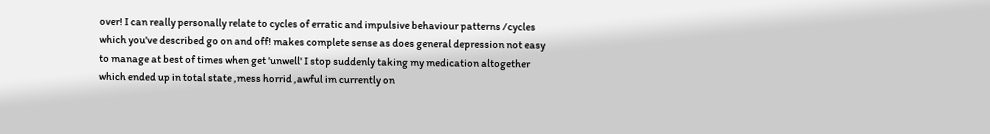over! I can really personally relate to cycles of erratic and impulsive behaviour patterns /cycles which you've described go on and off! makes complete sense as does general depression not easy to manage at best of times when get 'unwell' I stop suddenly taking my medication altogether which ended up in total state ,mess horrid ,awful im currently on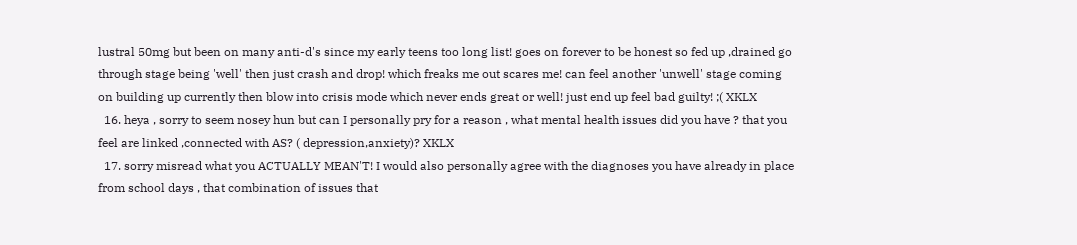lustral 50mg but been on many anti-d's since my early teens too long list! goes on forever to be honest so fed up ,drained go through stage being 'well' then just crash and drop! which freaks me out scares me! can feel another 'unwell' stage coming on building up currently then blow into crisis mode which never ends great or well! just end up feel bad guilty! ;( XKLX
  16. heya , sorry to seem nosey hun but can I personally pry for a reason , what mental health issues did you have ? that you feel are linked ,connected with AS? ( depression,anxiety)? XKLX
  17. sorry misread what you ACTUALLY MEAN'T! I would also personally agree with the diagnoses you have already in place from school days , that combination of issues that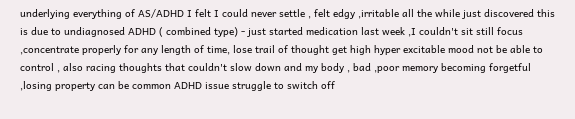underlying everything of AS/ADHD I felt I could never settle , felt edgy ,irritable all the while just discovered this is due to undiagnosed ADHD ( combined type) - just started medication last week ,I couldn't sit still focus ,concentrate properly for any length of time, lose trail of thought get high hyper excitable mood not be able to control , also racing thoughts that couldn't slow down and my body , bad ,poor memory becoming forgetful ,losing property can be common ADHD issue struggle to switch off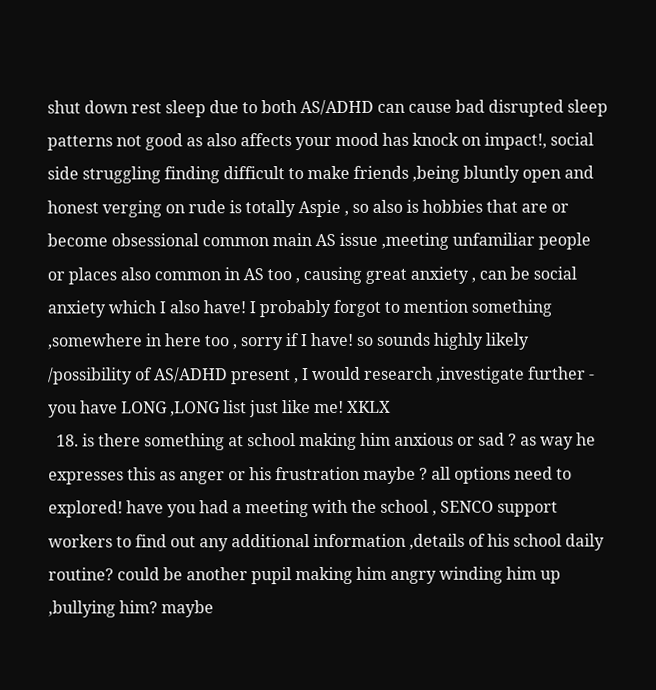shut down rest sleep due to both AS/ADHD can cause bad disrupted sleep patterns not good as also affects your mood has knock on impact!, social side struggling finding difficult to make friends ,being bluntly open and honest verging on rude is totally Aspie , so also is hobbies that are or become obsessional common main AS issue ,meeting unfamiliar people or places also common in AS too , causing great anxiety , can be social anxiety which I also have! I probably forgot to mention something ,somewhere in here too , sorry if I have! so sounds highly likely /possibility of AS/ADHD present , I would research ,investigate further - you have LONG ,LONG list just like me! XKLX
  18. is there something at school making him anxious or sad ? as way he expresses this as anger or his frustration maybe ? all options need to explored! have you had a meeting with the school , SENCO support workers to find out any additional information ,details of his school daily routine? could be another pupil making him angry winding him up ,bullying him? maybe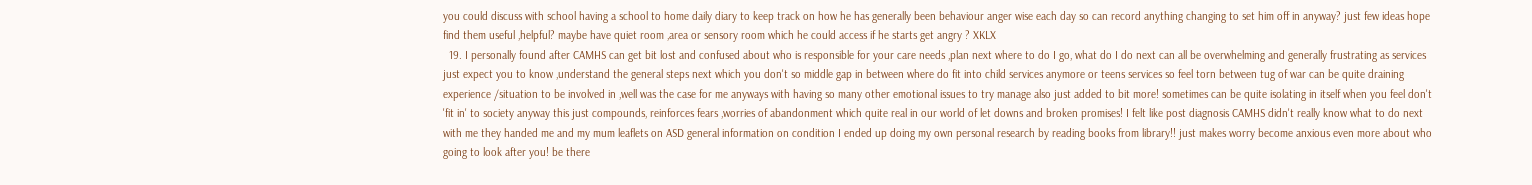you could discuss with school having a school to home daily diary to keep track on how he has generally been behaviour anger wise each day so can record anything changing to set him off in anyway? just few ideas hope find them useful ,helpful? maybe have quiet room ,area or sensory room which he could access if he starts get angry ? XKLX
  19. I personally found after CAMHS can get bit lost and confused about who is responsible for your care needs ,plan next where to do I go, what do I do next can all be overwhelming and generally frustrating as services just expect you to know ,understand the general steps next which you don't so middle gap in between where do fit into child services anymore or teens services so feel torn between tug of war can be quite draining experience /situation to be involved in ,well was the case for me anyways with having so many other emotional issues to try manage also just added to bit more! sometimes can be quite isolating in itself when you feel don't 'fit in' to society anyway this just compounds, reinforces fears ,worries of abandonment which quite real in our world of let downs and broken promises! I felt like post diagnosis CAMHS didn't really know what to do next with me they handed me and my mum leaflets on ASD general information on condition I ended up doing my own personal research by reading books from library!! just makes worry become anxious even more about who going to look after you! be there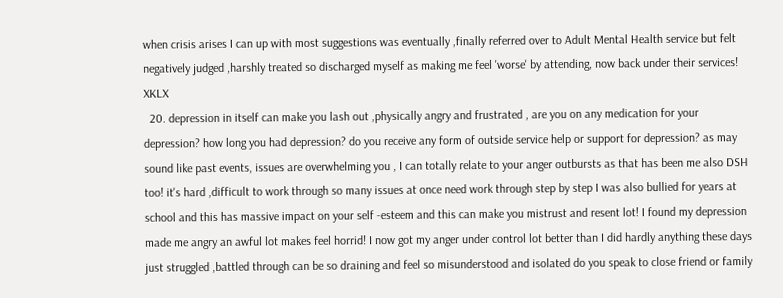when crisis arises I can up with most suggestions was eventually ,finally referred over to Adult Mental Health service but felt negatively judged ,harshly treated so discharged myself as making me feel 'worse' by attending, now back under their services! XKLX
  20. depression in itself can make you lash out ,physically angry and frustrated , are you on any medication for your depression? how long you had depression? do you receive any form of outside service help or support for depression? as may sound like past events, issues are overwhelming you , I can totally relate to your anger outbursts as that has been me also DSH too! it's hard ,difficult to work through so many issues at once need work through step by step I was also bullied for years at school and this has massive impact on your self -esteem and this can make you mistrust and resent lot! I found my depression made me angry an awful lot makes feel horrid! I now got my anger under control lot better than I did hardly anything these days just struggled ,battled through can be so draining and feel so misunderstood and isolated do you speak to close friend or family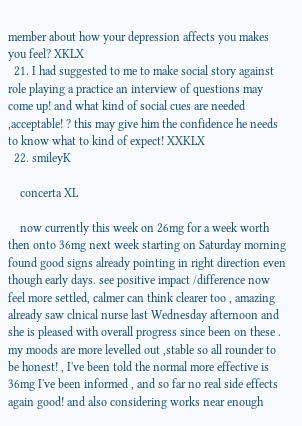member about how your depression affects you makes you feel? XKLX
  21. I had suggested to me to make social story against role playing a practice an interview of questions may come up! and what kind of social cues are needed ,acceptable! ? this may give him the confidence he needs to know what to kind of expect! XXKLX
  22. smileyK

    concerta XL

    now currently this week on 26mg for a week worth then onto 36mg next week starting on Saturday morning found good signs already pointing in right direction even though early days. see positive impact /difference now feel more settled, calmer can think clearer too , amazing already saw clnical nurse last Wednesday afternoon and she is pleased with overall progress since been on these . my moods are more levelled out ,stable so all rounder to be honest! , I've been told the normal more effective is 36mg I've been informed , and so far no real side effects again good! and also considering works near enough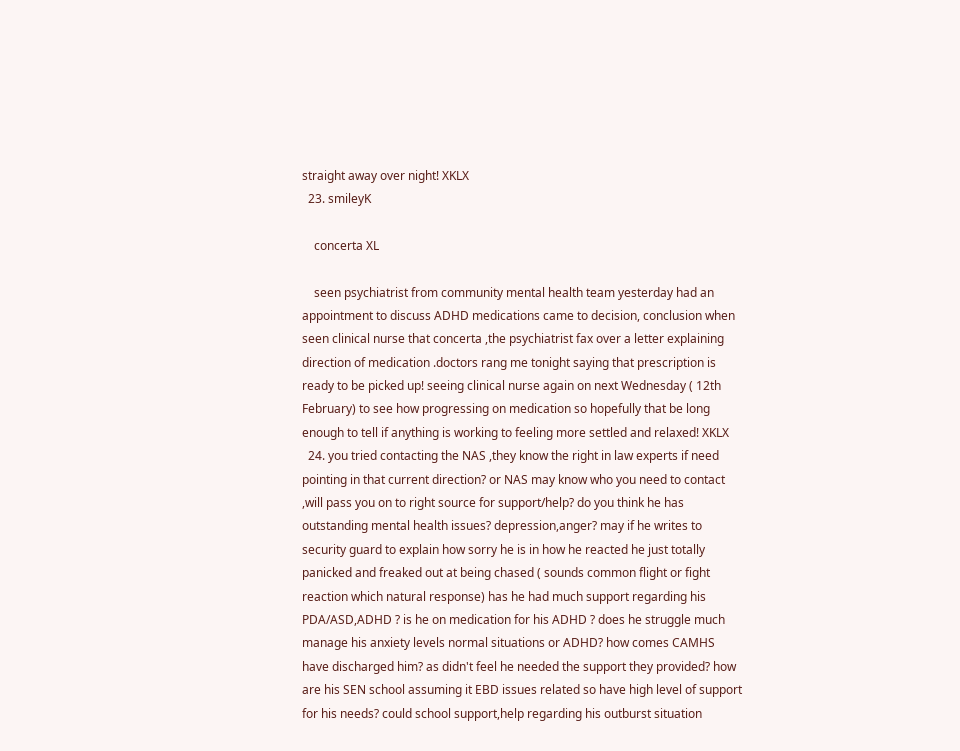straight away over night! XKLX
  23. smileyK

    concerta XL

    seen psychiatrist from community mental health team yesterday had an appointment to discuss ADHD medications came to decision, conclusion when seen clinical nurse that concerta ,the psychiatrist fax over a letter explaining direction of medication .doctors rang me tonight saying that prescription is ready to be picked up! seeing clinical nurse again on next Wednesday ( 12th February) to see how progressing on medication so hopefully that be long enough to tell if anything is working to feeling more settled and relaxed! XKLX
  24. you tried contacting the NAS ,they know the right in law experts if need pointing in that current direction? or NAS may know who you need to contact ,will pass you on to right source for support/help? do you think he has outstanding mental health issues? depression,anger? may if he writes to security guard to explain how sorry he is in how he reacted he just totally panicked and freaked out at being chased ( sounds common flight or fight reaction which natural response) has he had much support regarding his PDA/ASD,ADHD ? is he on medication for his ADHD ? does he struggle much manage his anxiety levels normal situations or ADHD? how comes CAMHS have discharged him? as didn't feel he needed the support they provided? how are his SEN school assuming it EBD issues related so have high level of support for his needs? could school support,help regarding his outburst situation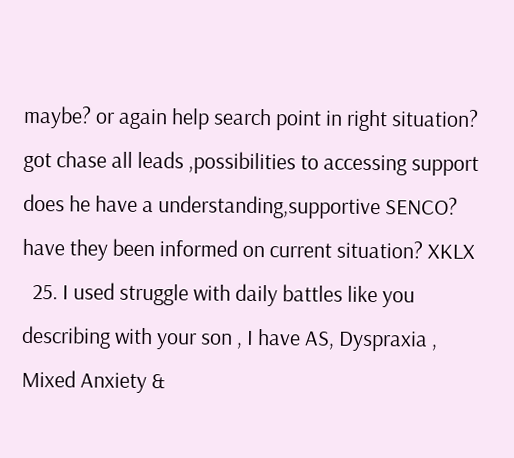maybe? or again help search point in right situation? got chase all leads ,possibilities to accessing support does he have a understanding,supportive SENCO? have they been informed on current situation? XKLX
  25. I used struggle with daily battles like you describing with your son , I have AS, Dyspraxia , Mixed Anxiety &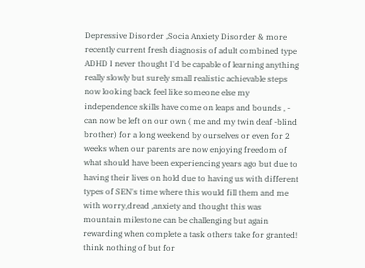Depressive Disorder ,Socia Anxiety Disorder & more recently current fresh diagnosis of adult combined type ADHD I never thought I'd be capable of learning anything really slowly but surely small realistic achievable steps now looking back feel like someone else my independence skills have come on leaps and bounds , - can now be left on our own ( me and my twin deaf -blind brother) for a long weekend by ourselves or even for 2 weeks when our parents are now enjoying freedom of what should have been experiencing years ago but due to having their lives on hold due to having us with different types of SEN's time where this would fill them and me with worry,dread ,anxiety and thought this was mountain milestone can be challenging but again rewarding when complete a task others take for granted! think nothing of but for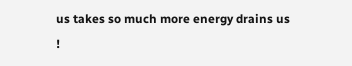us takes so much more energy drains us !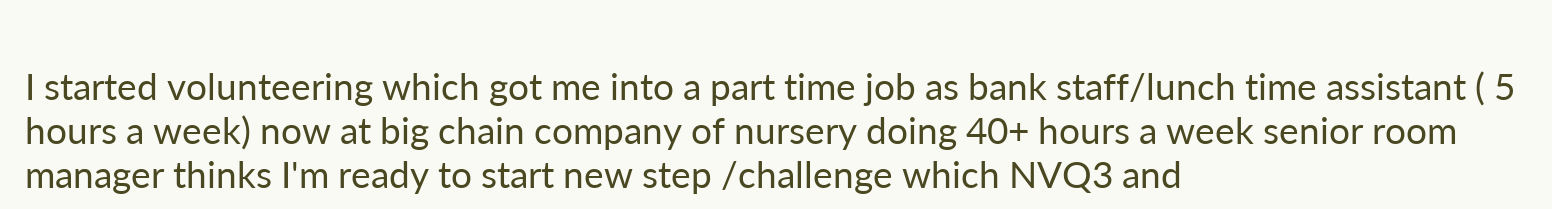I started volunteering which got me into a part time job as bank staff/lunch time assistant ( 5 hours a week) now at big chain company of nursery doing 40+ hours a week senior room manager thinks I'm ready to start new step /challenge which NVQ3 and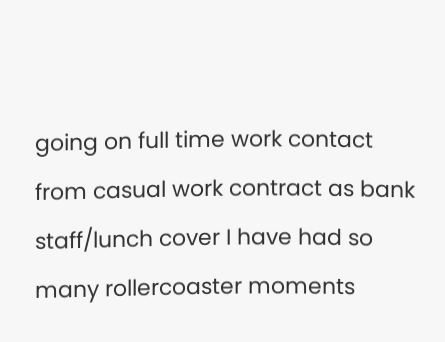going on full time work contact from casual work contract as bank staff/lunch cover I have had so many rollercoaster moments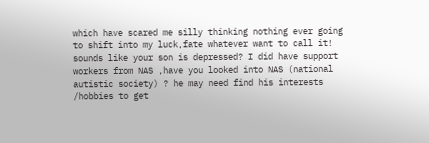which have scared me silly thinking nothing ever going to shift into my luck,fate whatever want to call it! sounds like your son is depressed? I did have support workers from NAS ,have you looked into NAS (national autistic society) ? he may need find his interests /hobbies to get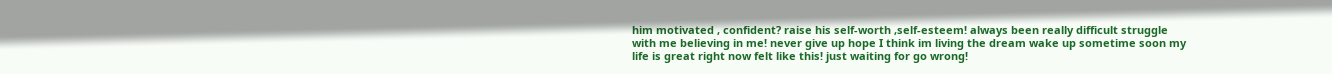him motivated , confident? raise his self-worth ,self-esteem! always been really difficult struggle with me believing in me! never give up hope I think im living the dream wake up sometime soon my life is great right now felt like this! just waiting for go wrong!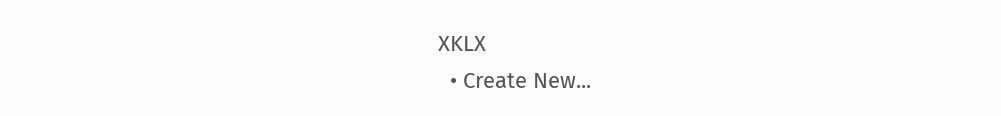XKLX
  • Create New...